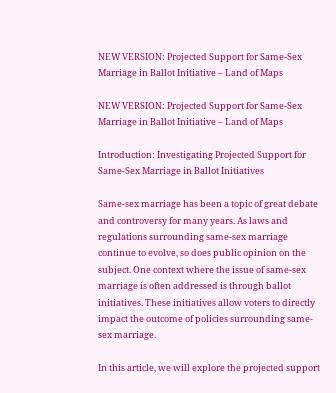NEW VERSION: Projected Support for Same-Sex Marriage in Ballot Initiative – Land of Maps

NEW VERSION: Projected Support for Same-Sex Marriage in Ballot Initiative – Land of Maps

Introduction: Investigating Projected Support for Same-Sex Marriage in Ballot Initiatives

Same-sex marriage has been a topic of great debate and controversy for many years. As laws and regulations surrounding same-sex marriage continue to evolve, so does public opinion on the subject. One context where the issue of same-sex marriage is often addressed is through ballot initiatives. These initiatives allow voters to directly impact the outcome of policies surrounding same-sex marriage.

In this article, we will explore the projected support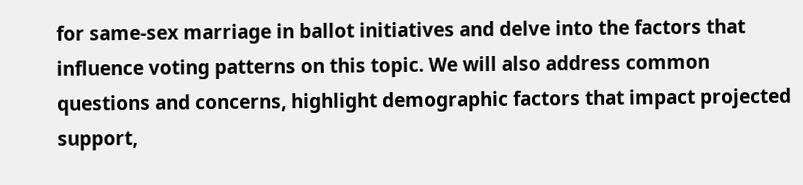for same-sex marriage in ballot initiatives and delve into the factors that influence voting patterns on this topic. We will also address common questions and concerns, highlight demographic factors that impact projected support,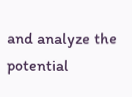and analyze the potential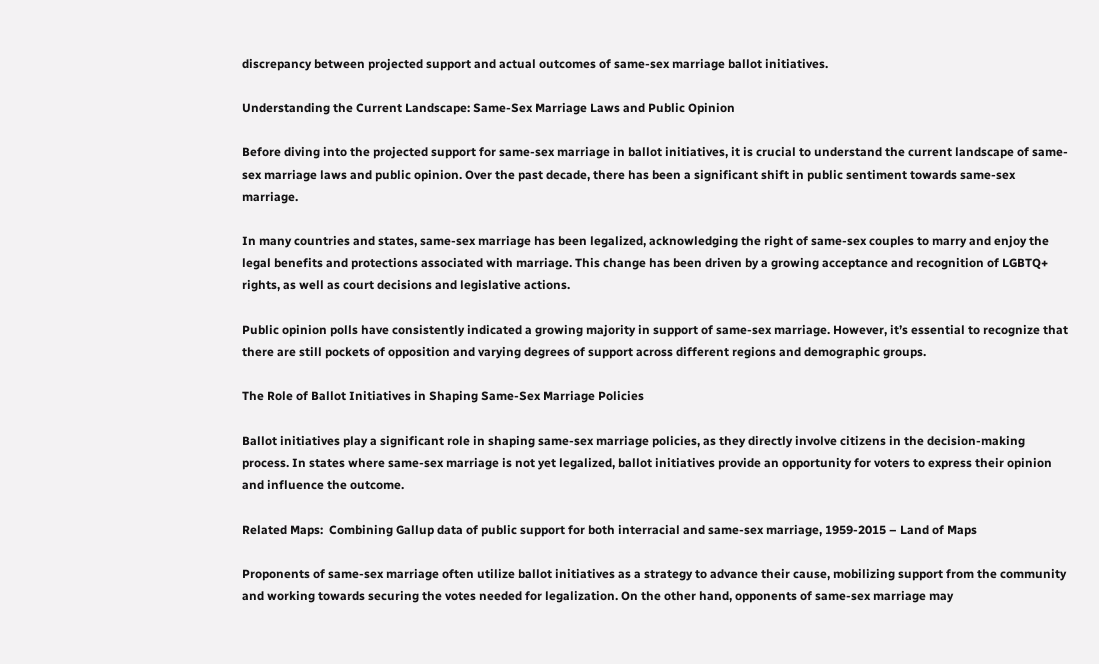discrepancy between projected support and actual outcomes of same-sex marriage ballot initiatives.

Understanding the Current Landscape: Same-Sex Marriage Laws and Public Opinion

Before diving into the projected support for same-sex marriage in ballot initiatives, it is crucial to understand the current landscape of same-sex marriage laws and public opinion. Over the past decade, there has been a significant shift in public sentiment towards same-sex marriage.

In many countries and states, same-sex marriage has been legalized, acknowledging the right of same-sex couples to marry and enjoy the legal benefits and protections associated with marriage. This change has been driven by a growing acceptance and recognition of LGBTQ+ rights, as well as court decisions and legislative actions.

Public opinion polls have consistently indicated a growing majority in support of same-sex marriage. However, it’s essential to recognize that there are still pockets of opposition and varying degrees of support across different regions and demographic groups.

The Role of Ballot Initiatives in Shaping Same-Sex Marriage Policies

Ballot initiatives play a significant role in shaping same-sex marriage policies, as they directly involve citizens in the decision-making process. In states where same-sex marriage is not yet legalized, ballot initiatives provide an opportunity for voters to express their opinion and influence the outcome.

Related Maps:  Combining Gallup data of public support for both interracial and same-sex marriage, 1959-2015 – Land of Maps

Proponents of same-sex marriage often utilize ballot initiatives as a strategy to advance their cause, mobilizing support from the community and working towards securing the votes needed for legalization. On the other hand, opponents of same-sex marriage may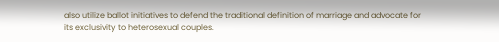also utilize ballot initiatives to defend the traditional definition of marriage and advocate for its exclusivity to heterosexual couples.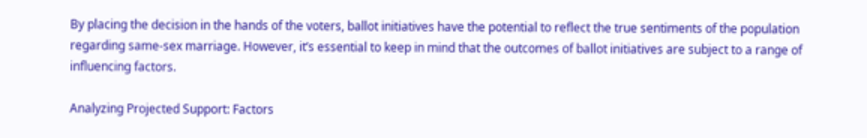By placing the decision in the hands of the voters, ballot initiatives have the potential to reflect the true sentiments of the population regarding same-sex marriage. However, it’s essential to keep in mind that the outcomes of ballot initiatives are subject to a range of influencing factors.

Analyzing Projected Support: Factors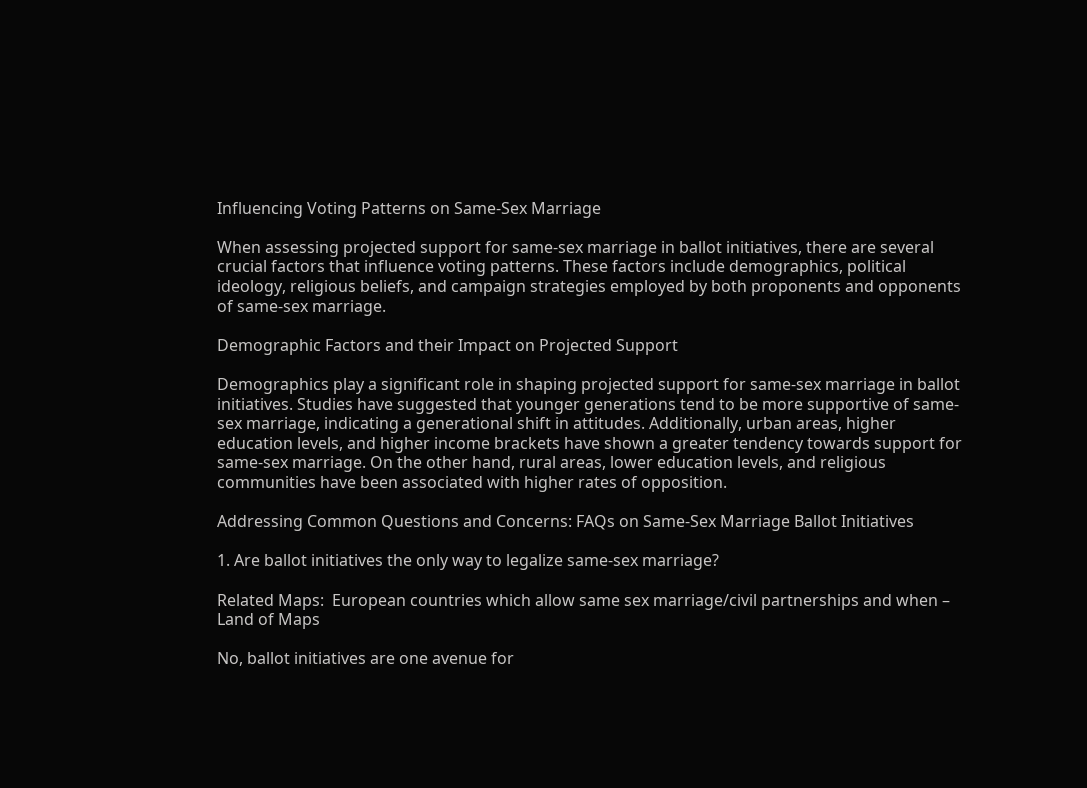Influencing Voting Patterns on Same-Sex Marriage

When assessing projected support for same-sex marriage in ballot initiatives, there are several crucial factors that influence voting patterns. These factors include demographics, political ideology, religious beliefs, and campaign strategies employed by both proponents and opponents of same-sex marriage.

Demographic Factors and their Impact on Projected Support

Demographics play a significant role in shaping projected support for same-sex marriage in ballot initiatives. Studies have suggested that younger generations tend to be more supportive of same-sex marriage, indicating a generational shift in attitudes. Additionally, urban areas, higher education levels, and higher income brackets have shown a greater tendency towards support for same-sex marriage. On the other hand, rural areas, lower education levels, and religious communities have been associated with higher rates of opposition.

Addressing Common Questions and Concerns: FAQs on Same-Sex Marriage Ballot Initiatives

1. Are ballot initiatives the only way to legalize same-sex marriage?

Related Maps:  European countries which allow same sex marriage/civil partnerships and when – Land of Maps

No, ballot initiatives are one avenue for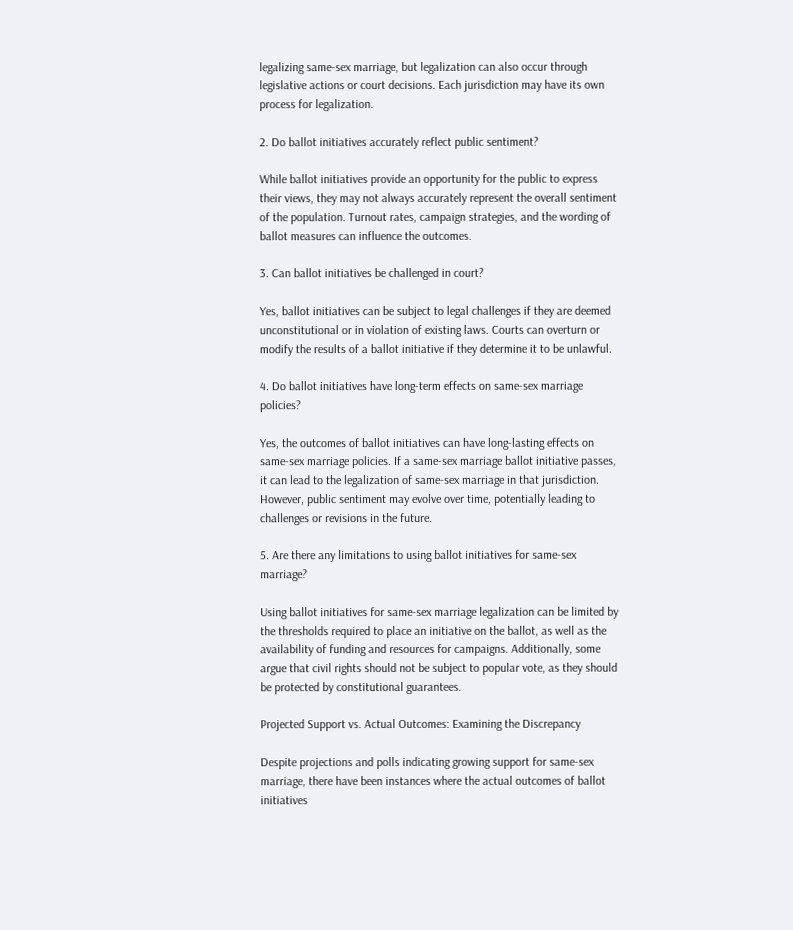legalizing same-sex marriage, but legalization can also occur through legislative actions or court decisions. Each jurisdiction may have its own process for legalization.

2. Do ballot initiatives accurately reflect public sentiment?

While ballot initiatives provide an opportunity for the public to express their views, they may not always accurately represent the overall sentiment of the population. Turnout rates, campaign strategies, and the wording of ballot measures can influence the outcomes.

3. Can ballot initiatives be challenged in court?

Yes, ballot initiatives can be subject to legal challenges if they are deemed unconstitutional or in violation of existing laws. Courts can overturn or modify the results of a ballot initiative if they determine it to be unlawful.

4. Do ballot initiatives have long-term effects on same-sex marriage policies?

Yes, the outcomes of ballot initiatives can have long-lasting effects on same-sex marriage policies. If a same-sex marriage ballot initiative passes, it can lead to the legalization of same-sex marriage in that jurisdiction. However, public sentiment may evolve over time, potentially leading to challenges or revisions in the future.

5. Are there any limitations to using ballot initiatives for same-sex marriage?

Using ballot initiatives for same-sex marriage legalization can be limited by the thresholds required to place an initiative on the ballot, as well as the availability of funding and resources for campaigns. Additionally, some argue that civil rights should not be subject to popular vote, as they should be protected by constitutional guarantees.

Projected Support vs. Actual Outcomes: Examining the Discrepancy

Despite projections and polls indicating growing support for same-sex marriage, there have been instances where the actual outcomes of ballot initiatives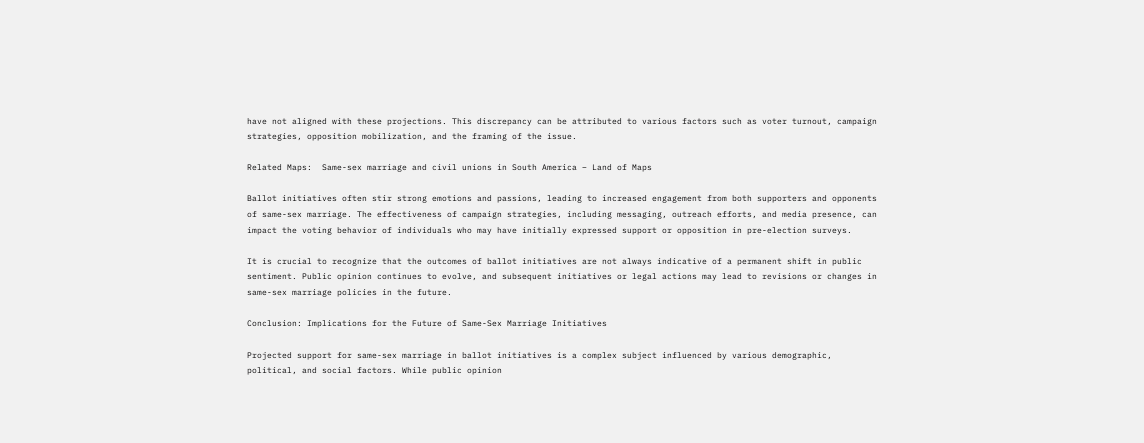have not aligned with these projections. This discrepancy can be attributed to various factors such as voter turnout, campaign strategies, opposition mobilization, and the framing of the issue.

Related Maps:  Same-sex marriage and civil unions in South America – Land of Maps

Ballot initiatives often stir strong emotions and passions, leading to increased engagement from both supporters and opponents of same-sex marriage. The effectiveness of campaign strategies, including messaging, outreach efforts, and media presence, can impact the voting behavior of individuals who may have initially expressed support or opposition in pre-election surveys.

It is crucial to recognize that the outcomes of ballot initiatives are not always indicative of a permanent shift in public sentiment. Public opinion continues to evolve, and subsequent initiatives or legal actions may lead to revisions or changes in same-sex marriage policies in the future.

Conclusion: Implications for the Future of Same-Sex Marriage Initiatives

Projected support for same-sex marriage in ballot initiatives is a complex subject influenced by various demographic, political, and social factors. While public opinion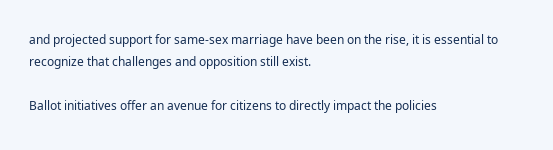and projected support for same-sex marriage have been on the rise, it is essential to recognize that challenges and opposition still exist.

Ballot initiatives offer an avenue for citizens to directly impact the policies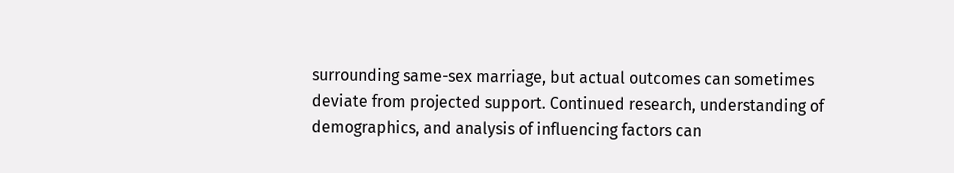surrounding same-sex marriage, but actual outcomes can sometimes deviate from projected support. Continued research, understanding of demographics, and analysis of influencing factors can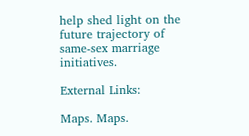help shed light on the future trajectory of same-sex marriage initiatives.

External Links:

Maps. Maps.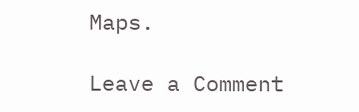Maps.

Leave a Comment